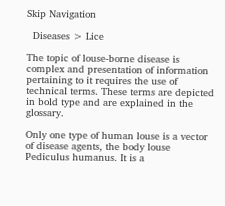Skip Navigation

  Diseases > Lice

The topic of louse-borne disease is complex and presentation of information pertaining to it requires the use of technical terms. These terms are depicted in bold type and are explained in the glossary.

Only one type of human louse is a vector of disease agents, the body louse Pediculus humanus. It is a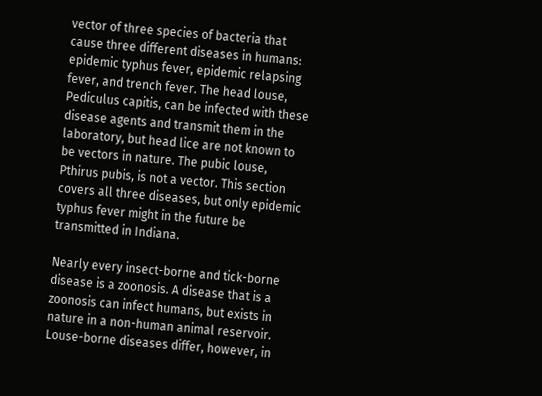vector of three species of bacteria that cause three different diseases in humans: epidemic typhus fever, epidemic relapsing fever, and trench fever. The head louse, Pediculus capitis, can be infected with these disease agents and transmit them in the laboratory, but head lice are not known to be vectors in nature. The pubic louse, Pthirus pubis, is not a vector. This section covers all three diseases, but only epidemic typhus fever might in the future be transmitted in Indiana.

Nearly every insect-borne and tick-borne disease is a zoonosis. A disease that is a zoonosis can infect humans, but exists in nature in a non-human animal reservoir. Louse-borne diseases differ, however, in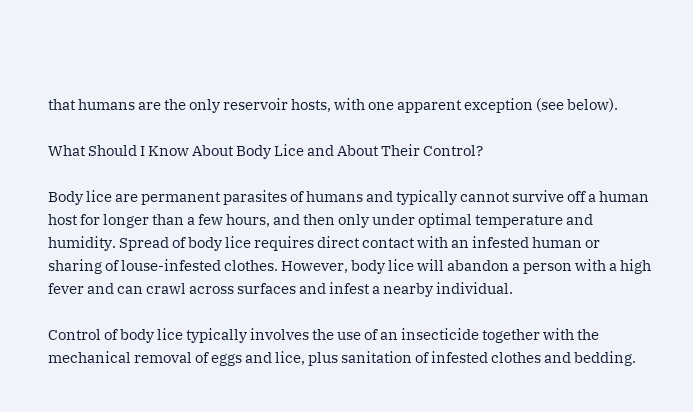that humans are the only reservoir hosts, with one apparent exception (see below).

What Should I Know About Body Lice and About Their Control?

Body lice are permanent parasites of humans and typically cannot survive off a human host for longer than a few hours, and then only under optimal temperature and humidity. Spread of body lice requires direct contact with an infested human or sharing of louse-infested clothes. However, body lice will abandon a person with a high fever and can crawl across surfaces and infest a nearby individual.

Control of body lice typically involves the use of an insecticide together with the mechanical removal of eggs and lice, plus sanitation of infested clothes and bedding.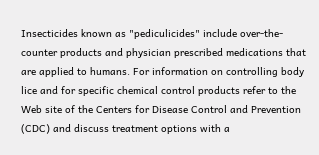Insecticides known as "pediculicides" include over-the-counter products and physician prescribed medications that are applied to humans. For information on controlling body lice and for specific chemical control products refer to the Web site of the Centers for Disease Control and Prevention (CDC) and discuss treatment options with a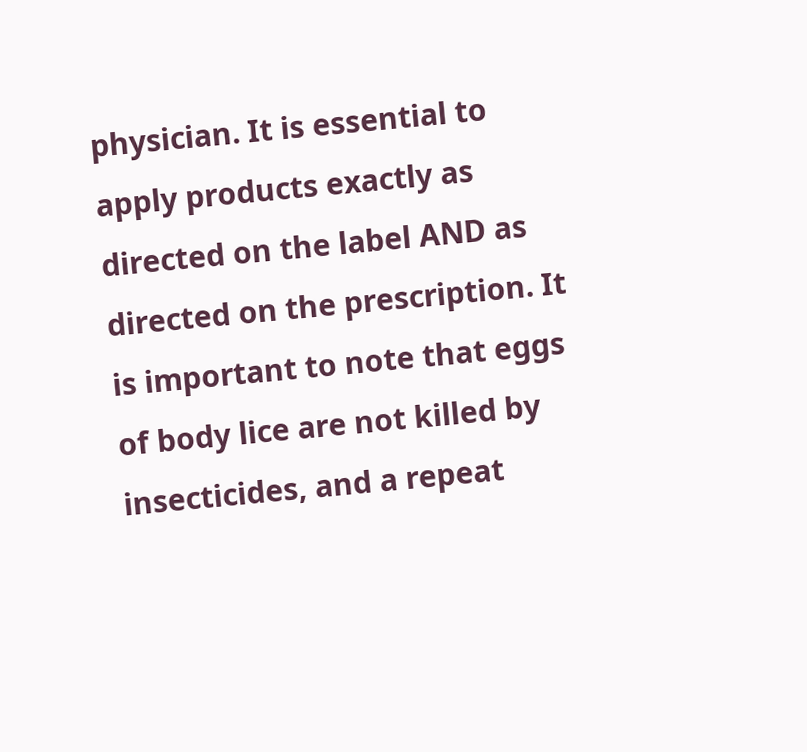physician. It is essential to apply products exactly as directed on the label AND as directed on the prescription. It is important to note that eggs of body lice are not killed by insecticides, and a repeat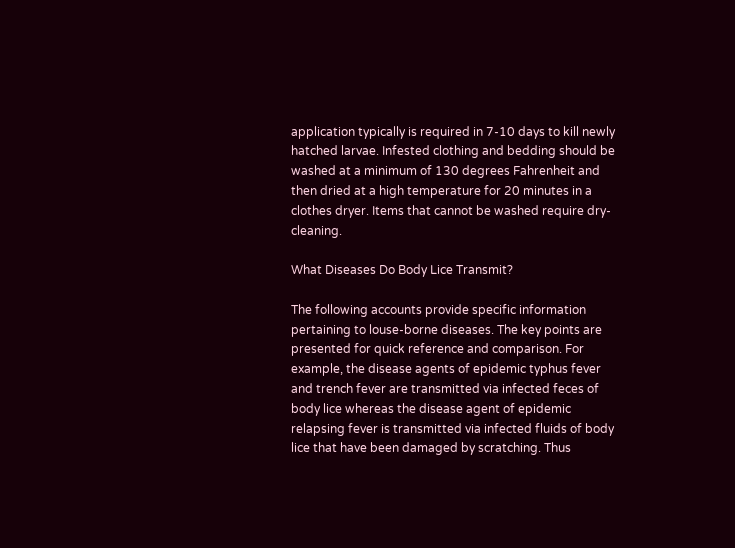application typically is required in 7-10 days to kill newly hatched larvae. Infested clothing and bedding should be washed at a minimum of 130 degrees Fahrenheit and then dried at a high temperature for 20 minutes in a clothes dryer. Items that cannot be washed require dry-cleaning.

What Diseases Do Body Lice Transmit?

The following accounts provide specific information pertaining to louse-borne diseases. The key points are presented for quick reference and comparison. For example, the disease agents of epidemic typhus fever and trench fever are transmitted via infected feces of body lice whereas the disease agent of epidemic relapsing fever is transmitted via infected fluids of body lice that have been damaged by scratching. Thus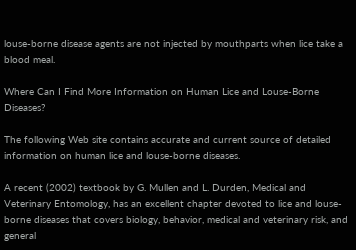louse-borne disease agents are not injected by mouthparts when lice take a blood meal.

Where Can I Find More Information on Human Lice and Louse-Borne Diseases?

The following Web site contains accurate and current source of detailed information on human lice and louse-borne diseases.

A recent (2002) textbook by G. Mullen and L. Durden, Medical and Veterinary Entomology, has an excellent chapter devoted to lice and louse-borne diseases that covers biology, behavior, medical and veterinary risk, and general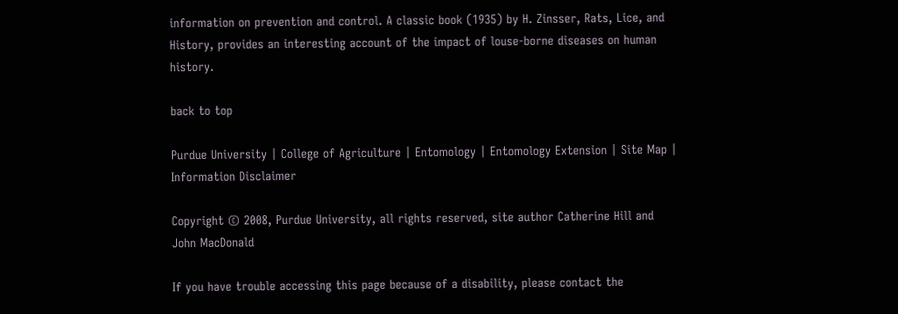information on prevention and control. A classic book (1935) by H. Zinsser, Rats, Lice, and History, provides an interesting account of the impact of louse-borne diseases on human history.

back to top

Purdue University | College of Agriculture | Entomology | Entomology Extension | Site Map | Information Disclaimer

Copyright © 2008, Purdue University, all rights reserved, site author Catherine Hill and John MacDonald

If you have trouble accessing this page because of a disability, please contact the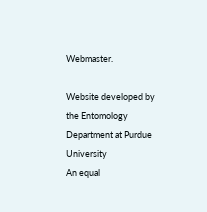Webmaster.

Website developed by the Entomology Department at Purdue University
An equal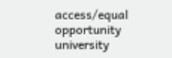access/equal opportunity university